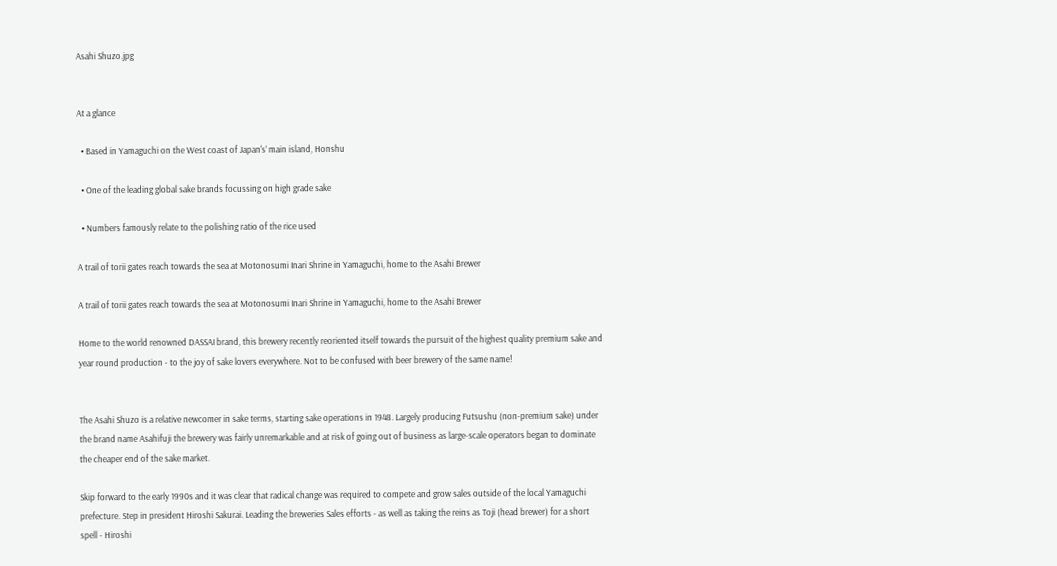Asahi Shuzo.jpg


At a glance

  • Based in Yamaguchi on the West coast of Japan's’ main island, Honshu

  • One of the leading global sake brands focussing on high grade sake

  • Numbers famously relate to the polishing ratio of the rice used

A trail of torii gates reach towards the sea at Motonosumi Inari Shrine in Yamaguchi, home to the Asahi Brewer

A trail of torii gates reach towards the sea at Motonosumi Inari Shrine in Yamaguchi, home to the Asahi Brewer

Home to the world renowned DASSAI brand, this brewery recently reoriented itself towards the pursuit of the highest quality premium sake and year round production - to the joy of sake lovers everywhere. Not to be confused with beer brewery of the same name!


The Asahi Shuzo is a relative newcomer in sake terms, starting sake operations in 1948. Largely producing Futsushu (non-premium sake) under the brand name Asahifuji the brewery was fairly unremarkable and at risk of going out of business as large-scale operators began to dominate the cheaper end of the sake market.

Skip forward to the early 1990s and it was clear that radical change was required to compete and grow sales outside of the local Yamaguchi prefecture. Step in president Hiroshi Sakurai. Leading the breweries Sales efforts - as well as taking the reins as Toji (head brewer) for a short spell - Hiroshi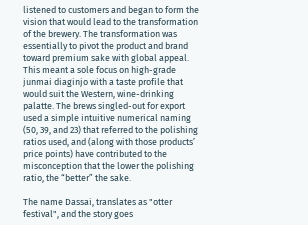listened to customers and began to form the vision that would lead to the transformation of the brewery. The transformation was essentially to pivot the product and brand toward premium sake with global appeal. This meant a sole focus on high-grade junmai diaginjo with a taste profile that would suit the Western, wine-drinking palatte. The brews singled-out for export used a simple intuitive numerical naming (50, 39, and 23) that referred to the polishing ratios used, and (along with those products’ price points) have contributed to the misconception that the lower the polishing ratio, the “better” the sake.

The name Dassai, translates as "otter festival", and the story goes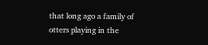that long ago a family of otters playing in the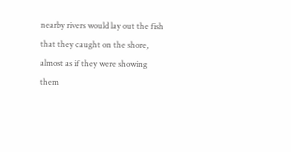nearby rivers would lay out the fish that they caught on the shore, almost as if they were showing them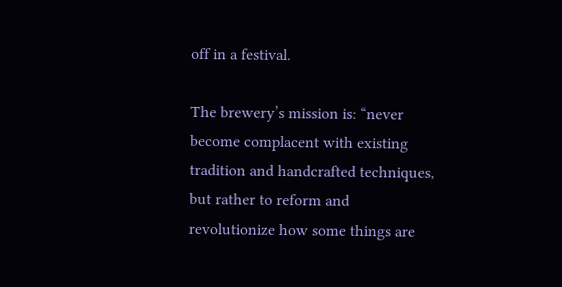off in a festival.

The brewery’s mission is: “never become complacent with existing tradition and handcrafted techniques, but rather to reform and revolutionize how some things are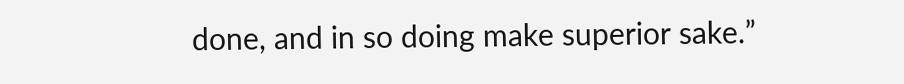done, and in so doing make superior sake.”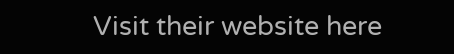Visit their website here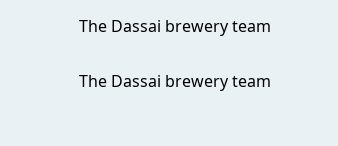The Dassai brewery team

The Dassai brewery team